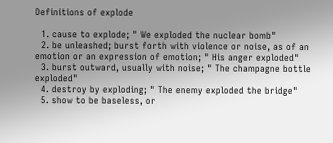Definitions of explode

  1. cause to explode; " We exploded the nuclear bomb"
  2. be unleashed; burst forth with violence or noise, as of an emotion or an expression of emotion; " His anger exploded"
  3. burst outward, usually with noise; " The champagne bottle exploded"
  4. destroy by exploding; " The enemy exploded the bridge"
  5. show to be baseless, or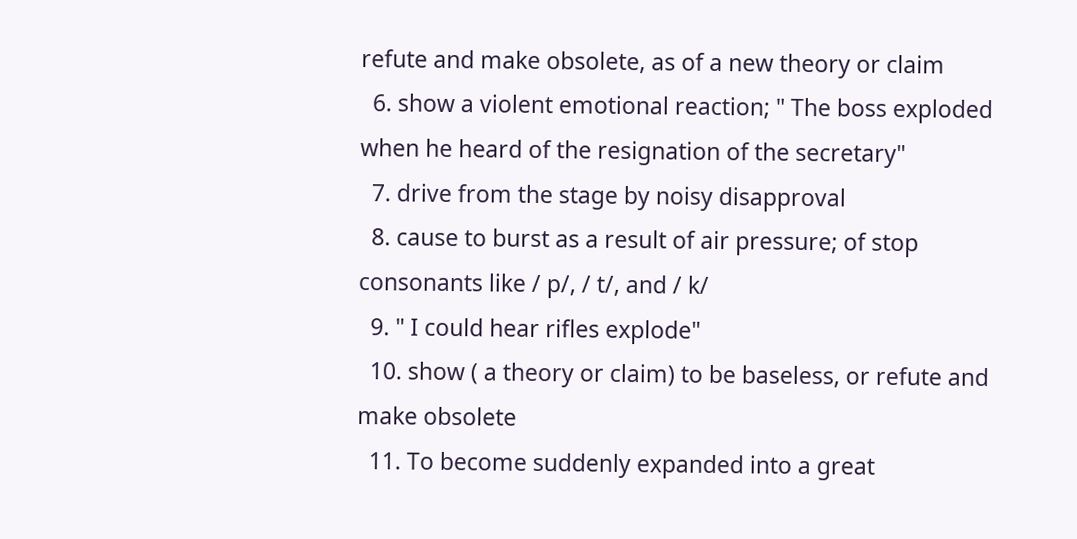refute and make obsolete, as of a new theory or claim
  6. show a violent emotional reaction; " The boss exploded when he heard of the resignation of the secretary"
  7. drive from the stage by noisy disapproval
  8. cause to burst as a result of air pressure; of stop consonants like / p/, / t/, and / k/
  9. " I could hear rifles explode"
  10. show ( a theory or claim) to be baseless, or refute and make obsolete
  11. To become suddenly expanded into a great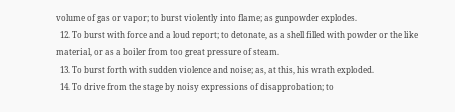volume of gas or vapor; to burst violently into flame; as gunpowder explodes.
  12. To burst with force and a loud report; to detonate, as a shell filled with powder or the like material, or as a boiler from too great pressure of steam.
  13. To burst forth with sudden violence and noise; as, at this, his wrath exploded.
  14. To drive from the stage by noisy expressions of disapprobation; to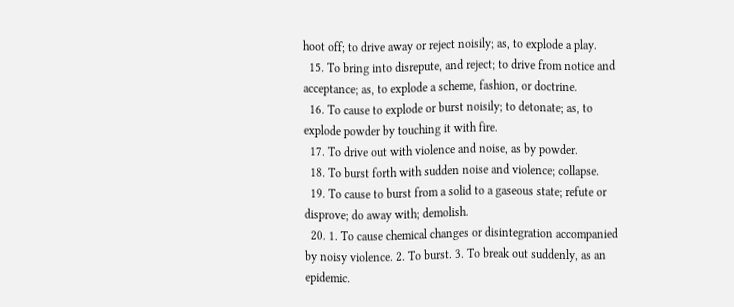hoot off; to drive away or reject noisily; as, to explode a play.
  15. To bring into disrepute, and reject; to drive from notice and acceptance; as, to explode a scheme, fashion, or doctrine.
  16. To cause to explode or burst noisily; to detonate; as, to explode powder by touching it with fire.
  17. To drive out with violence and noise, as by powder.
  18. To burst forth with sudden noise and violence; collapse.
  19. To cause to burst from a solid to a gaseous state; refute or disprove; do away with; demolish.
  20. 1. To cause chemical changes or disintegration accompanied by noisy violence. 2. To burst. 3. To break out suddenly, as an epidemic.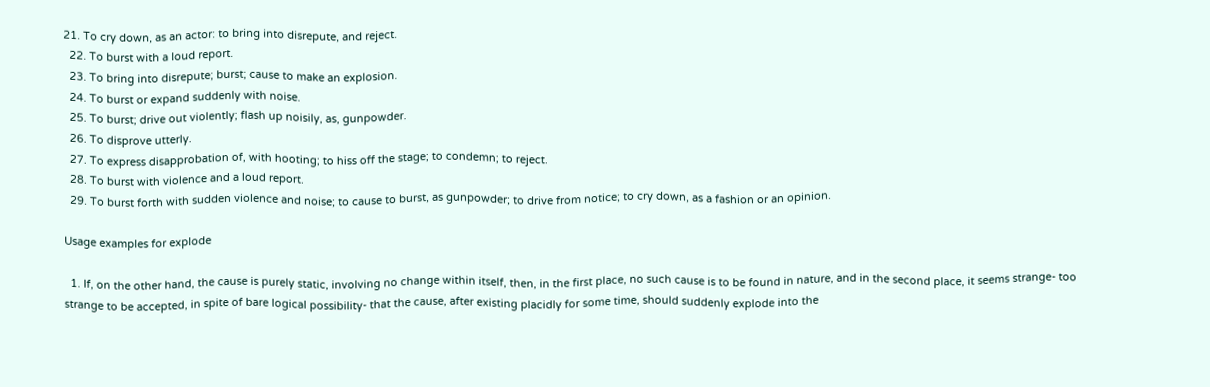21. To cry down, as an actor: to bring into disrepute, and reject.
  22. To burst with a loud report.
  23. To bring into disrepute; burst; cause to make an explosion.
  24. To burst or expand suddenly with noise.
  25. To burst; drive out violently; flash up noisily, as, gunpowder.
  26. To disprove utterly.
  27. To express disapprobation of, with hooting; to hiss off the stage; to condemn; to reject.
  28. To burst with violence and a loud report.
  29. To burst forth with sudden violence and noise; to cause to burst, as gunpowder; to drive from notice; to cry down, as a fashion or an opinion.

Usage examples for explode

  1. If, on the other hand, the cause is purely static, involving no change within itself, then, in the first place, no such cause is to be found in nature, and in the second place, it seems strange- too strange to be accepted, in spite of bare logical possibility- that the cause, after existing placidly for some time, should suddenly explode into the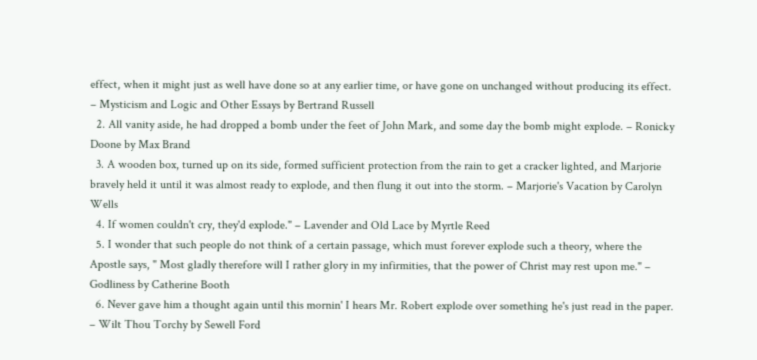effect, when it might just as well have done so at any earlier time, or have gone on unchanged without producing its effect. – Mysticism and Logic and Other Essays by Bertrand Russell
  2. All vanity aside, he had dropped a bomb under the feet of John Mark, and some day the bomb might explode. – Ronicky Doone by Max Brand
  3. A wooden box, turned up on its side, formed sufficient protection from the rain to get a cracker lighted, and Marjorie bravely held it until it was almost ready to explode, and then flung it out into the storm. – Marjorie's Vacation by Carolyn Wells
  4. If women couldn't cry, they'd explode." – Lavender and Old Lace by Myrtle Reed
  5. I wonder that such people do not think of a certain passage, which must forever explode such a theory, where the Apostle says, " Most gladly therefore will I rather glory in my infirmities, that the power of Christ may rest upon me." – Godliness by Catherine Booth
  6. Never gave him a thought again until this mornin' I hears Mr. Robert explode over something he's just read in the paper. – Wilt Thou Torchy by Sewell Ford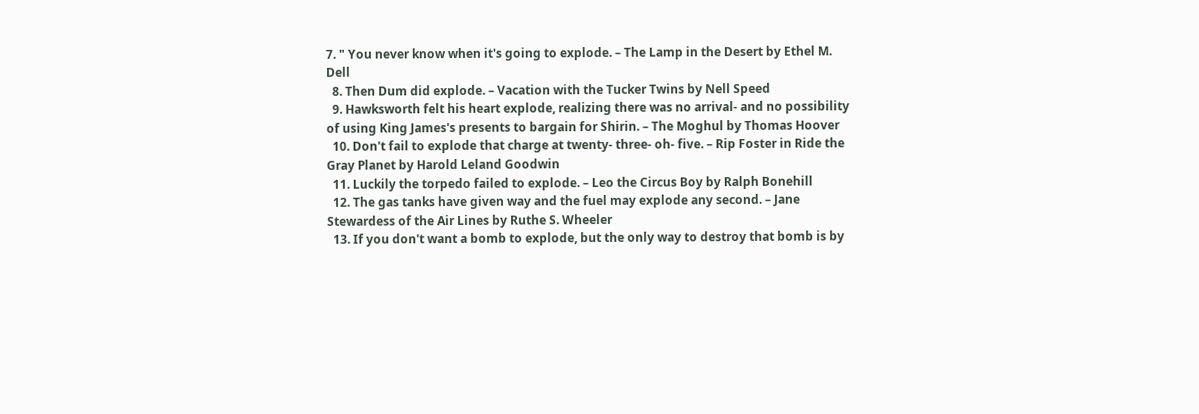7. " You never know when it's going to explode. – The Lamp in the Desert by Ethel M. Dell
  8. Then Dum did explode. – Vacation with the Tucker Twins by Nell Speed
  9. Hawksworth felt his heart explode, realizing there was no arrival- and no possibility of using King James's presents to bargain for Shirin. – The Moghul by Thomas Hoover
  10. Don't fail to explode that charge at twenty- three- oh- five. – Rip Foster in Ride the Gray Planet by Harold Leland Goodwin
  11. Luckily the torpedo failed to explode. – Leo the Circus Boy by Ralph Bonehill
  12. The gas tanks have given way and the fuel may explode any second. – Jane Stewardess of the Air Lines by Ruthe S. Wheeler
  13. If you don't want a bomb to explode, but the only way to destroy that bomb is by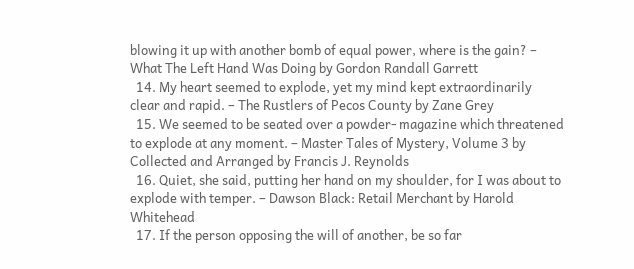blowing it up with another bomb of equal power, where is the gain? – What The Left Hand Was Doing by Gordon Randall Garrett
  14. My heart seemed to explode, yet my mind kept extraordinarily clear and rapid. – The Rustlers of Pecos County by Zane Grey
  15. We seemed to be seated over a powder- magazine which threatened to explode at any moment. – Master Tales of Mystery, Volume 3 by Collected and Arranged by Francis J. Reynolds
  16. Quiet, she said, putting her hand on my shoulder, for I was about to explode with temper. – Dawson Black: Retail Merchant by Harold Whitehead
  17. If the person opposing the will of another, be so far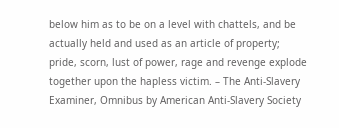below him as to be on a level with chattels, and be actually held and used as an article of property; pride, scorn, lust of power, rage and revenge explode together upon the hapless victim. – The Anti-Slavery Examiner, Omnibus by American Anti-Slavery Society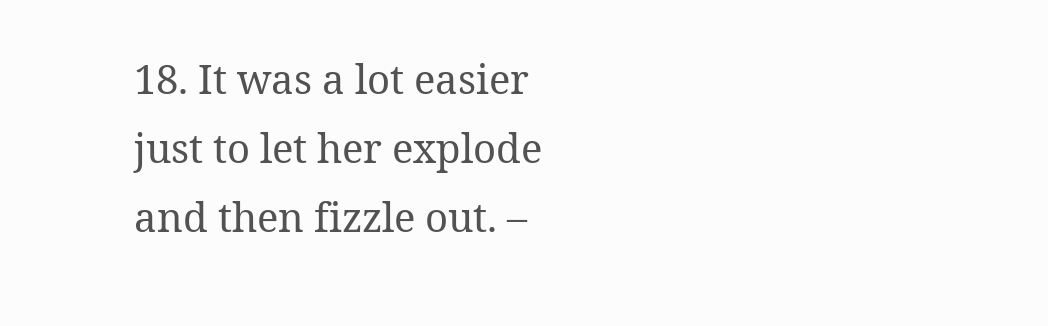18. It was a lot easier just to let her explode and then fizzle out. –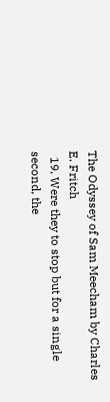The Odyssey of Sam Meecham by Charles E. Fritch
  19. Were they to stop but for a single second, the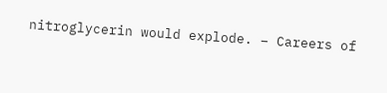nitroglycerin would explode. – Careers of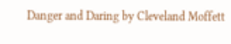Danger and Daring by Cleveland Moffett